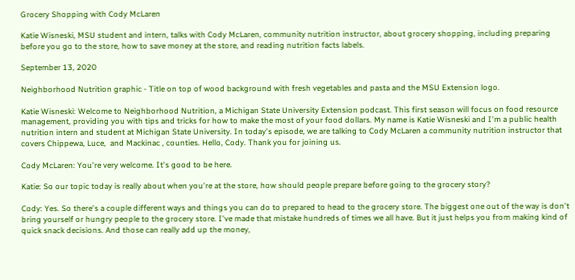Grocery Shopping with Cody McLaren

Katie Wisneski, MSU student and intern, talks with Cody McLaren, community nutrition instructor, about grocery shopping, including preparing before you go to the store, how to save money at the store, and reading nutrition facts labels.

September 13, 2020

Neighborhood Nutrition graphic - Title on top of wood background with fresh vegetables and pasta and the MSU Extension logo.

Katie Wisneski: Welcome to Neighborhood Nutrition, a Michigan State University Extension podcast. This first season will focus on food resource management, providing you with tips and tricks for how to make the most of your food dollars. My name is Katie Wisneski and I'm a public health nutrition intern and student at Michigan State University. In today's episode, we are talking to Cody McLaren a community nutrition instructor that covers Chippewa, Luce,  and Mackinac , counties. Hello, Cody. Thank you for joining us.

Cody McLaren: You're very welcome. It's good to be here.

Katie: So our topic today is really about when you're at the store, how should people prepare before going to the grocery story?

Cody: Yes. So there's a couple different ways and things you can do to prepared to head to the grocery store. The biggest one out of the way is don't bring yourself or hungry people to the grocery store. I've made that mistake hundreds of times we all have. But it just helps you from making kind of quick snack decisions. And those can really add up the money,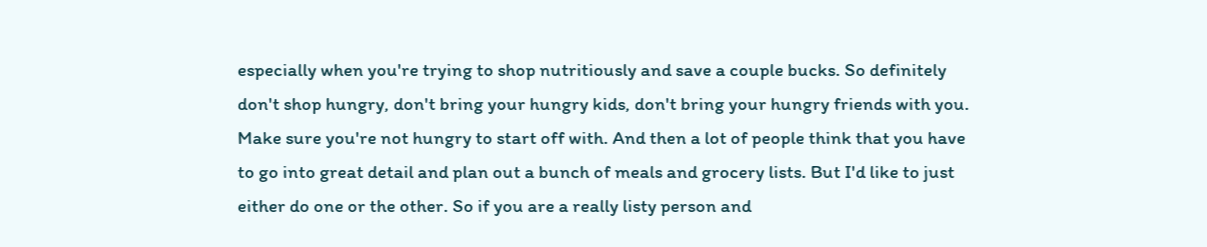especially when you're trying to shop nutritiously and save a couple bucks. So definitely don't shop hungry, don't bring your hungry kids, don't bring your hungry friends with you. Make sure you're not hungry to start off with. And then a lot of people think that you have to go into great detail and plan out a bunch of meals and grocery lists. But I'd like to just either do one or the other. So if you are a really listy person and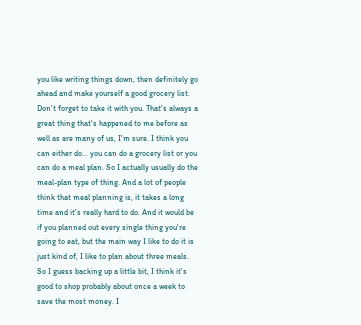you like writing things down, then definitely go ahead and make yourself a good grocery list. Don't forget to take it with you. That's always a great thing that's happened to me before as well as are many of us, I'm sure. I think you can either do... you can do a grocery list or you can do a meal plan. So I actually usually do the meal-plan type of thing. And a lot of people think that meal planning is, it takes a long time and it's really hard to do. And it would be if you planned out every single thing you're going to eat, but the main way I like to do it is just kind of, I like to plan about three meals. So I guess backing up a little bit, I think it's good to shop probably about once a week to save the most money. I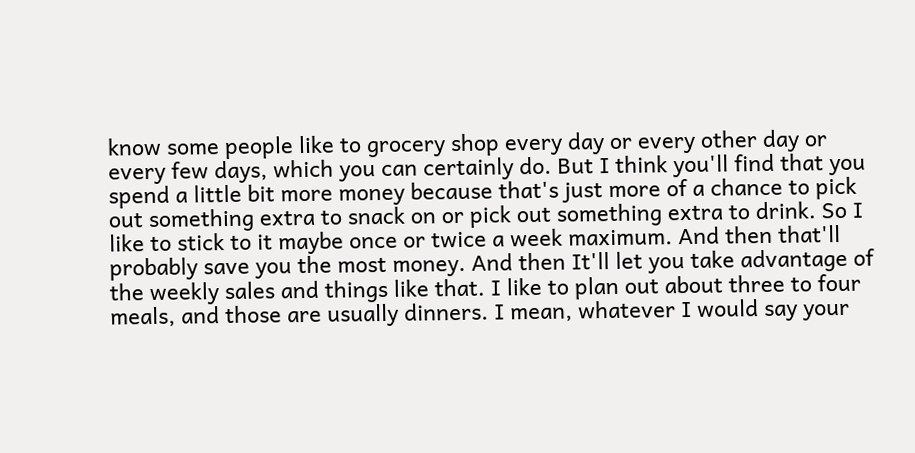know some people like to grocery shop every day or every other day or every few days, which you can certainly do. But I think you'll find that you spend a little bit more money because that's just more of a chance to pick out something extra to snack on or pick out something extra to drink. So I like to stick to it maybe once or twice a week maximum. And then that'll probably save you the most money. And then It'll let you take advantage of the weekly sales and things like that. I like to plan out about three to four meals, and those are usually dinners. I mean, whatever I would say your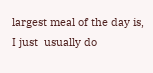largest meal of the day is, I just  usually do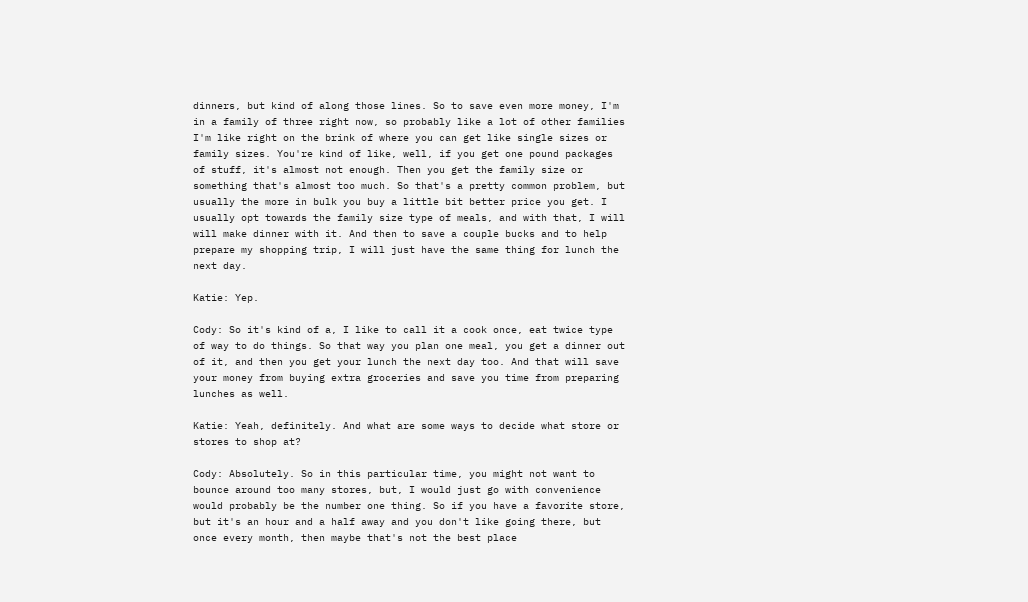dinners, but kind of along those lines. So to save even more money, I'm in a family of three right now, so probably like a lot of other families I'm like right on the brink of where you can get like single sizes or family sizes. You're kind of like, well, if you get one pound packages of stuff, it's almost not enough. Then you get the family size or something that's almost too much. So that's a pretty common problem, but usually the more in bulk you buy a little bit better price you get. I usually opt towards the family size type of meals, and with that, I will will make dinner with it. And then to save a couple bucks and to help prepare my shopping trip, I will just have the same thing for lunch the next day.

Katie: Yep.

Cody: So it's kind of a, I like to call it a cook once, eat twice type of way to do things. So that way you plan one meal, you get a dinner out of it, and then you get your lunch the next day too. And that will save your money from buying extra groceries and save you time from preparing lunches as well.

Katie: Yeah, definitely. And what are some ways to decide what store or stores to shop at?

Cody: Absolutely. So in this particular time, you might not want to bounce around too many stores, but, I would just go with convenience would probably be the number one thing. So if you have a favorite store, but it's an hour and a half away and you don't like going there, but once every month, then maybe that's not the best place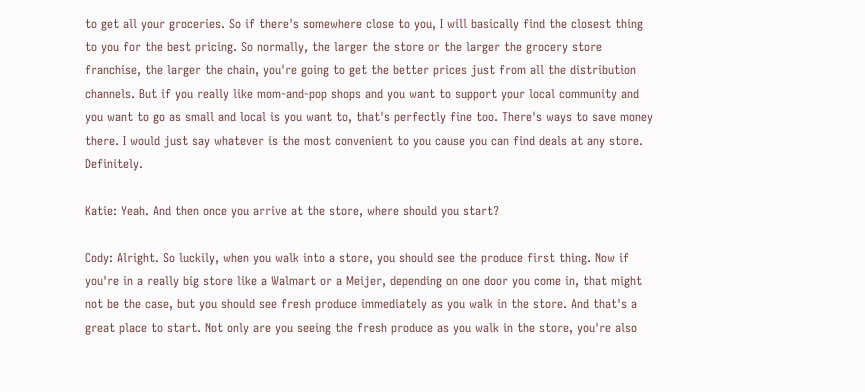to get all your groceries. So if there's somewhere close to you, I will basically find the closest thing to you for the best pricing. So normally, the larger the store or the larger the grocery store franchise, the larger the chain, you're going to get the better prices just from all the distribution channels. But if you really like mom-and-pop shops and you want to support your local community and you want to go as small and local is you want to, that's perfectly fine too. There's ways to save money there. I would just say whatever is the most convenient to you cause you can find deals at any store. Definitely.

Katie: Yeah. And then once you arrive at the store, where should you start?

Cody: Alright. So luckily, when you walk into a store, you should see the produce first thing. Now if you're in a really big store like a Walmart or a Meijer, depending on one door you come in, that might not be the case, but you should see fresh produce immediately as you walk in the store. And that's a great place to start. Not only are you seeing the fresh produce as you walk in the store, you're also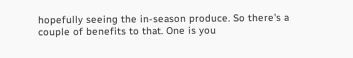hopefully seeing the in-season produce. So there's a couple of benefits to that. One is you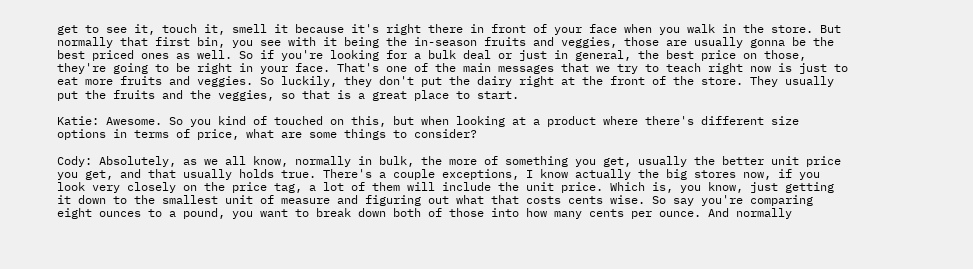get to see it, touch it, smell it because it's right there in front of your face when you walk in the store. But normally that first bin, you see with it being the in-season fruits and veggies, those are usually gonna be the best priced ones as well. So if you're looking for a bulk deal or just in general, the best price on those, they're going to be right in your face. That's one of the main messages that we try to teach right now is just to eat more fruits and veggies. So luckily, they don't put the dairy right at the front of the store. They usually put the fruits and the veggies, so that is a great place to start.

Katie: Awesome. So you kind of touched on this, but when looking at a product where there's different size options in terms of price, what are some things to consider?

Cody: Absolutely, as we all know, normally in bulk, the more of something you get, usually the better unit price you get, and that usually holds true. There's a couple exceptions, I know actually the big stores now, if you look very closely on the price tag, a lot of them will include the unit price. Which is, you know, just getting it down to the smallest unit of measure and figuring out what that costs cents wise. So say you're comparing eight ounces to a pound, you want to break down both of those into how many cents per ounce. And normally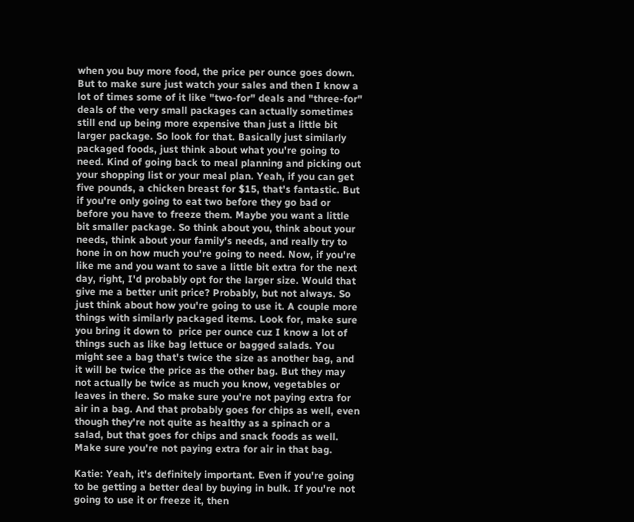when you buy more food, the price per ounce goes down. But to make sure just watch your sales and then I know a lot of times some of it like "two-for" deals and "three-for" deals of the very small packages can actually sometimes still end up being more expensive than just a little bit larger package. So look for that. Basically just similarly packaged foods, just think about what you're going to need. Kind of going back to meal planning and picking out your shopping list or your meal plan. Yeah, if you can get five pounds, a chicken breast for $15, that's fantastic. But if you're only going to eat two before they go bad or before you have to freeze them. Maybe you want a little bit smaller package. So think about you, think about your needs, think about your family's needs, and really try to hone in on how much you're going to need. Now, if you're like me and you want to save a little bit extra for the next day, right, I'd probably opt for the larger size. Would that give me a better unit price? Probably, but not always. So just think about how you're going to use it. A couple more things with similarly packaged items. Look for, make sure you bring it down to  price per ounce cuz I know a lot of things such as like bag lettuce or bagged salads. You might see a bag that's twice the size as another bag, and it will be twice the price as the other bag. But they may not actually be twice as much you know, vegetables or leaves in there. So make sure you're not paying extra for air in a bag. And that probably goes for chips as well, even though they're not quite as healthy as a spinach or a salad, but that goes for chips and snack foods as well. Make sure you're not paying extra for air in that bag.

Katie: Yeah, it's definitely important. Even if you're going to be getting a better deal by buying in bulk. If you're not going to use it or freeze it, then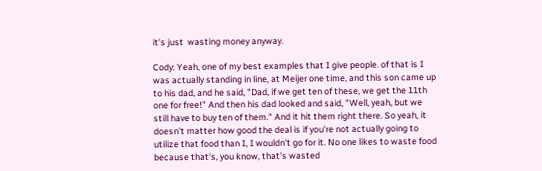it's just  wasting money anyway.

Cody: Yeah, one of my best examples that I give people. of that is I was actually standing in line, at Meijer one time, and this son came up to his dad, and he said, "Dad, if we get ten of these, we get the 11th one for free!" And then his dad looked and said, "Well, yeah, but we still have to buy ten of them." And it hit them right there. So yeah, it doesn't matter how good the deal is if you're not actually going to utilize that food than I, I wouldn't go for it. No one likes to waste food because that's, you know, that's wasted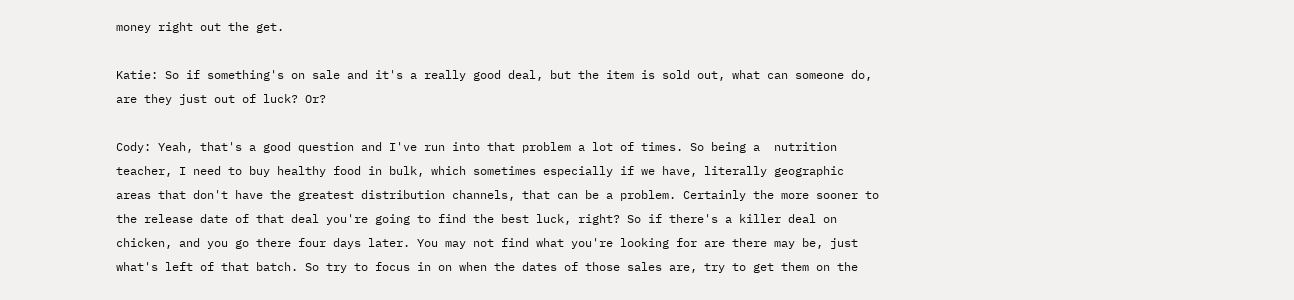money right out the get.

Katie: So if something's on sale and it's a really good deal, but the item is sold out, what can someone do, are they just out of luck? Or?

Cody: Yeah, that's a good question and I've run into that problem a lot of times. So being a  nutrition teacher, I need to buy healthy food in bulk, which sometimes especially if we have, literally geographic areas that don't have the greatest distribution channels, that can be a problem. Certainly the more sooner to the release date of that deal you're going to find the best luck, right? So if there's a killer deal on chicken, and you go there four days later. You may not find what you're looking for are there may be, just what's left of that batch. So try to focus in on when the dates of those sales are, try to get them on the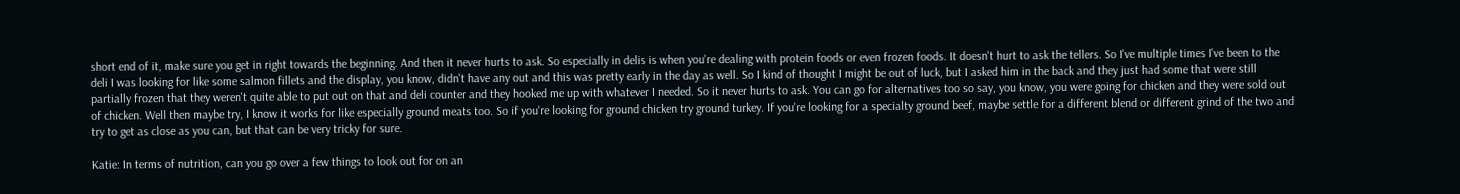short end of it, make sure you get in right towards the beginning. And then it never hurts to ask. So especially in delis is when you're dealing with protein foods or even frozen foods. It doesn't hurt to ask the tellers. So I've multiple times I've been to the deli I was looking for like some salmon fillets and the display, you know, didn't have any out and this was pretty early in the day as well. So I kind of thought I might be out of luck, but I asked him in the back and they just had some that were still partially frozen that they weren't quite able to put out on that and deli counter and they hooked me up with whatever I needed. So it never hurts to ask. You can go for alternatives too so say, you know, you were going for chicken and they were sold out of chicken. Well then maybe try, I know it works for like especially ground meats too. So if you're looking for ground chicken try ground turkey. If you're looking for a specialty ground beef, maybe settle for a different blend or different grind of the two and try to get as close as you can, but that can be very tricky for sure.

Katie: In terms of nutrition, can you go over a few things to look out for on an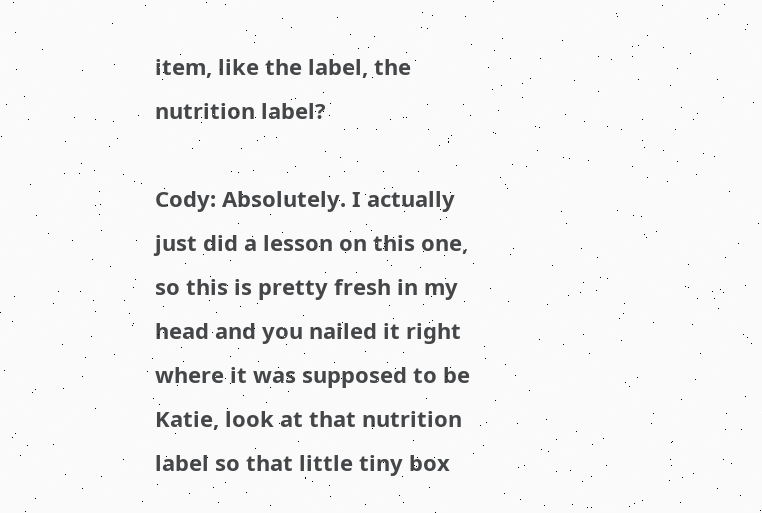item, like the label, the nutrition label?

Cody: Absolutely. I actually just did a lesson on this one, so this is pretty fresh in my head and you nailed it right where it was supposed to be Katie, look at that nutrition label so that little tiny box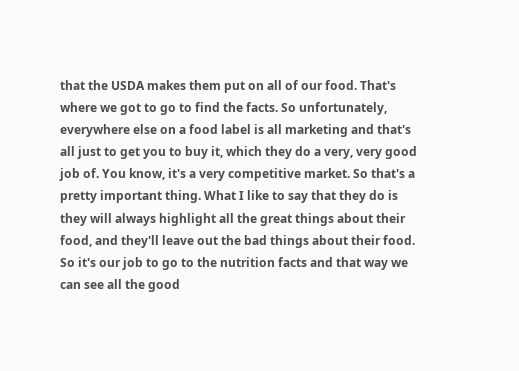that the USDA makes them put on all of our food. That's where we got to go to find the facts. So unfortunately, everywhere else on a food label is all marketing and that's all just to get you to buy it, which they do a very, very good job of. You know, it's a very competitive market. So that's a pretty important thing. What I like to say that they do is they will always highlight all the great things about their food, and they'll leave out the bad things about their food. So it's our job to go to the nutrition facts and that way we can see all the good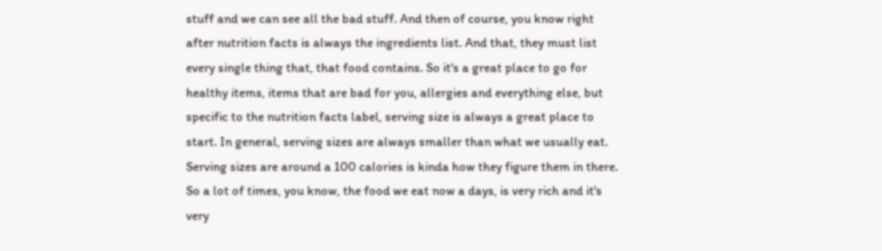stuff and we can see all the bad stuff. And then of course, you know right after nutrition facts is always the ingredients list. And that, they must list every single thing that, that food contains. So it's a great place to go for healthy items, items that are bad for you, allergies and everything else, but specific to the nutrition facts label, serving size is always a great place to start. In general, serving sizes are always smaller than what we usually eat. Serving sizes are around a 100 calories is kinda how they figure them in there. So a lot of times, you know, the food we eat now a days, is very rich and it's very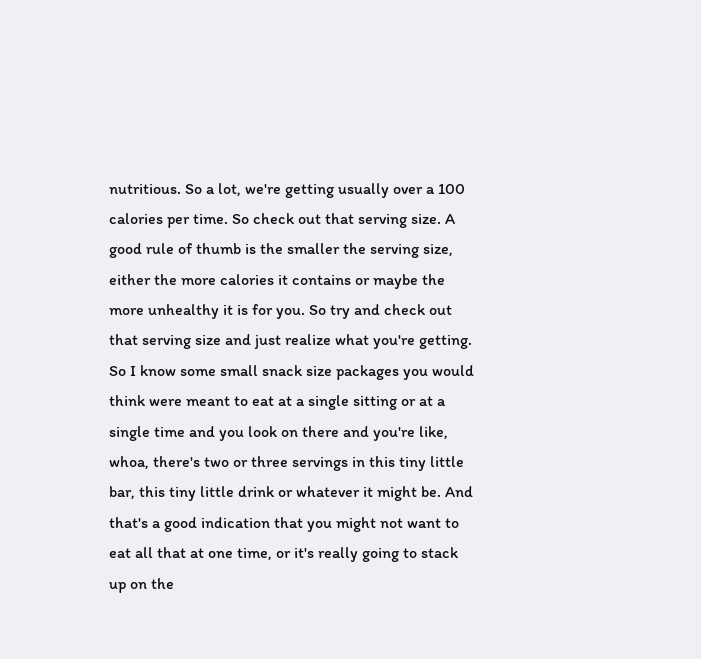nutritious. So a lot, we're getting usually over a 100 calories per time. So check out that serving size. A good rule of thumb is the smaller the serving size, either the more calories it contains or maybe the more unhealthy it is for you. So try and check out that serving size and just realize what you're getting. So I know some small snack size packages you would think were meant to eat at a single sitting or at a single time and you look on there and you're like, whoa, there's two or three servings in this tiny little bar, this tiny little drink or whatever it might be. And that's a good indication that you might not want to eat all that at one time, or it's really going to stack up on the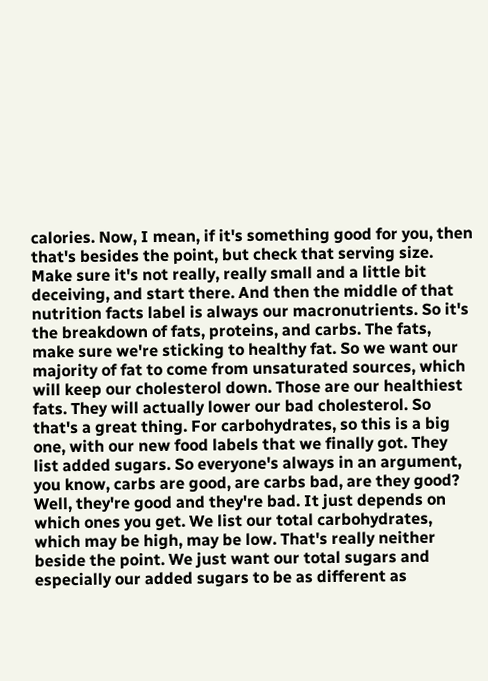calories. Now, I mean, if it's something good for you, then that's besides the point, but check that serving size. Make sure it's not really, really small and a little bit deceiving, and start there. And then the middle of that nutrition facts label is always our macronutrients. So it's the breakdown of fats, proteins, and carbs. The fats, make sure we're sticking to healthy fat. So we want our majority of fat to come from unsaturated sources, which will keep our cholesterol down. Those are our healthiest fats. They will actually lower our bad cholesterol. So that's a great thing. For carbohydrates, so this is a big one, with our new food labels that we finally got. They list added sugars. So everyone's always in an argument, you know, carbs are good, are carbs bad, are they good? Well, they're good and they're bad. It just depends on which ones you get. We list our total carbohydrates, which may be high, may be low. That's really neither beside the point. We just want our total sugars and especially our added sugars to be as different as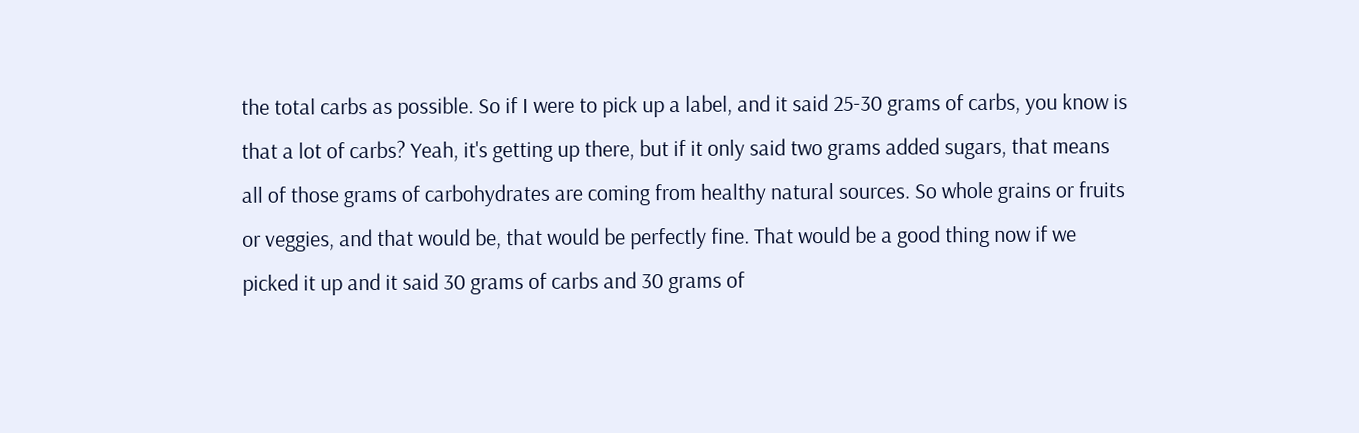the total carbs as possible. So if I were to pick up a label, and it said 25-30 grams of carbs, you know is that a lot of carbs? Yeah, it's getting up there, but if it only said two grams added sugars, that means all of those grams of carbohydrates are coming from healthy natural sources. So whole grains or fruits or veggies, and that would be, that would be perfectly fine. That would be a good thing now if we picked it up and it said 30 grams of carbs and 30 grams of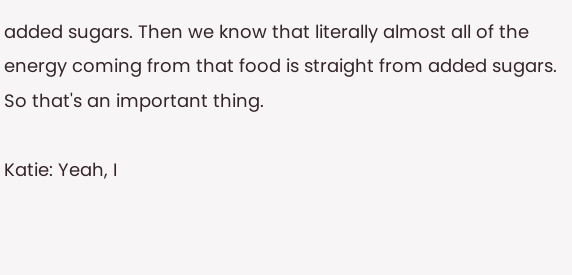added sugars. Then we know that literally almost all of the energy coming from that food is straight from added sugars. So that's an important thing.

Katie: Yeah, I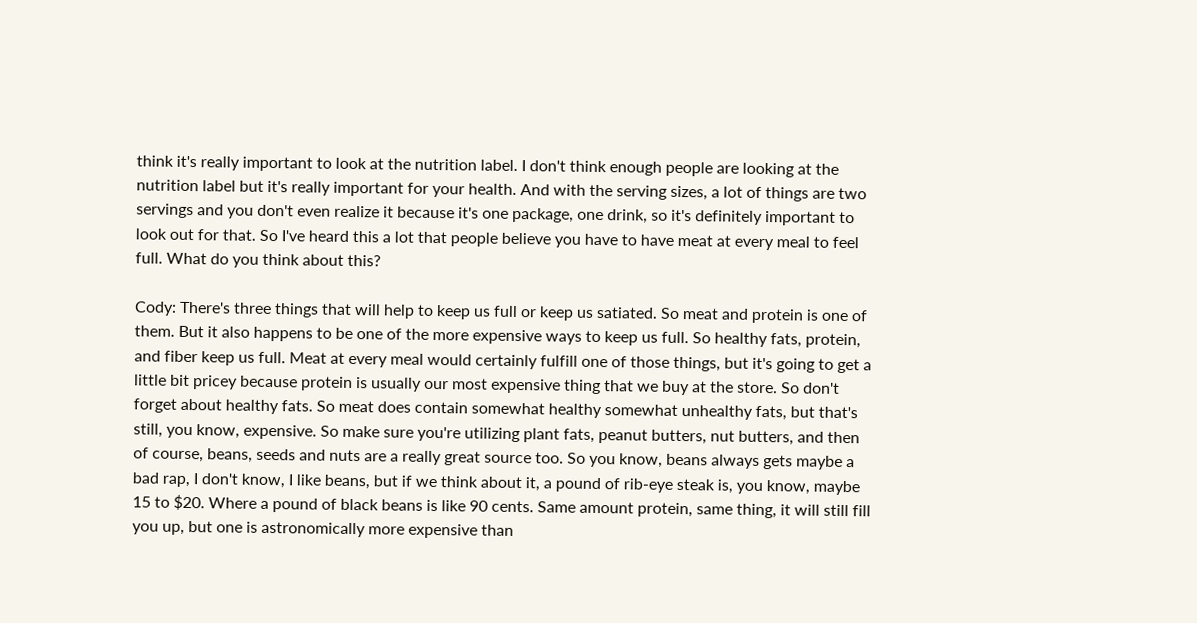think it's really important to look at the nutrition label. I don't think enough people are looking at the nutrition label but it's really important for your health. And with the serving sizes, a lot of things are two servings and you don't even realize it because it's one package, one drink, so it's definitely important to look out for that. So I've heard this a lot that people believe you have to have meat at every meal to feel full. What do you think about this?

Cody: There's three things that will help to keep us full or keep us satiated. So meat and protein is one of them. But it also happens to be one of the more expensive ways to keep us full. So healthy fats, protein, and fiber keep us full. Meat at every meal would certainly fulfill one of those things, but it's going to get a little bit pricey because protein is usually our most expensive thing that we buy at the store. So don't forget about healthy fats. So meat does contain somewhat healthy somewhat unhealthy fats, but that's still, you know, expensive. So make sure you're utilizing plant fats, peanut butters, nut butters, and then of course, beans, seeds and nuts are a really great source too. So you know, beans always gets maybe a bad rap, I don't know, I like beans, but if we think about it, a pound of rib-eye steak is, you know, maybe 15 to $20. Where a pound of black beans is like 90 cents. Same amount protein, same thing, it will still fill you up, but one is astronomically more expensive than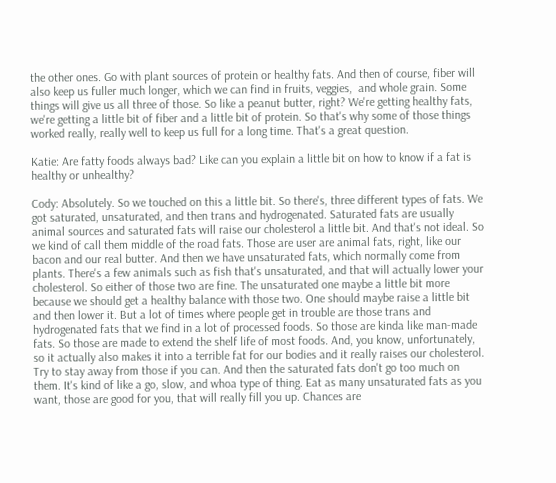the other ones. Go with plant sources of protein or healthy fats. And then of course, fiber will also keep us fuller much longer, which we can find in fruits, veggies,  and whole grain. Some things will give us all three of those. So like a peanut butter, right? We're getting healthy fats, we're getting a little bit of fiber and a little bit of protein. So that's why some of those things worked really, really well to keep us full for a long time. That's a great question.

Katie: Are fatty foods always bad? Like can you explain a little bit on how to know if a fat is healthy or unhealthy?

Cody: Absolutely. So we touched on this a little bit. So there's, three different types of fats. We got saturated, unsaturated, and then trans and hydrogenated. Saturated fats are usually animal sources and saturated fats will raise our cholesterol a little bit. And that's not ideal. So we kind of call them middle of the road fats. Those are user are animal fats, right, like our bacon and our real butter. And then we have unsaturated fats, which normally come from plants. There's a few animals such as fish that's unsaturated, and that will actually lower your cholesterol. So either of those two are fine. The unsaturated one maybe a little bit more because we should get a healthy balance with those two. One should maybe raise a little bit and then lower it. But a lot of times where people get in trouble are those trans and  hydrogenated fats that we find in a lot of processed foods. So those are kinda like man-made fats. So those are made to extend the shelf life of most foods. And, you know, unfortunately, so it actually also makes it into a terrible fat for our bodies and it really raises our cholesterol. Try to stay away from those if you can. And then the saturated fats don't go too much on them. It's kind of like a go, slow, and whoa type of thing. Eat as many unsaturated fats as you want, those are good for you, that will really fill you up. Chances are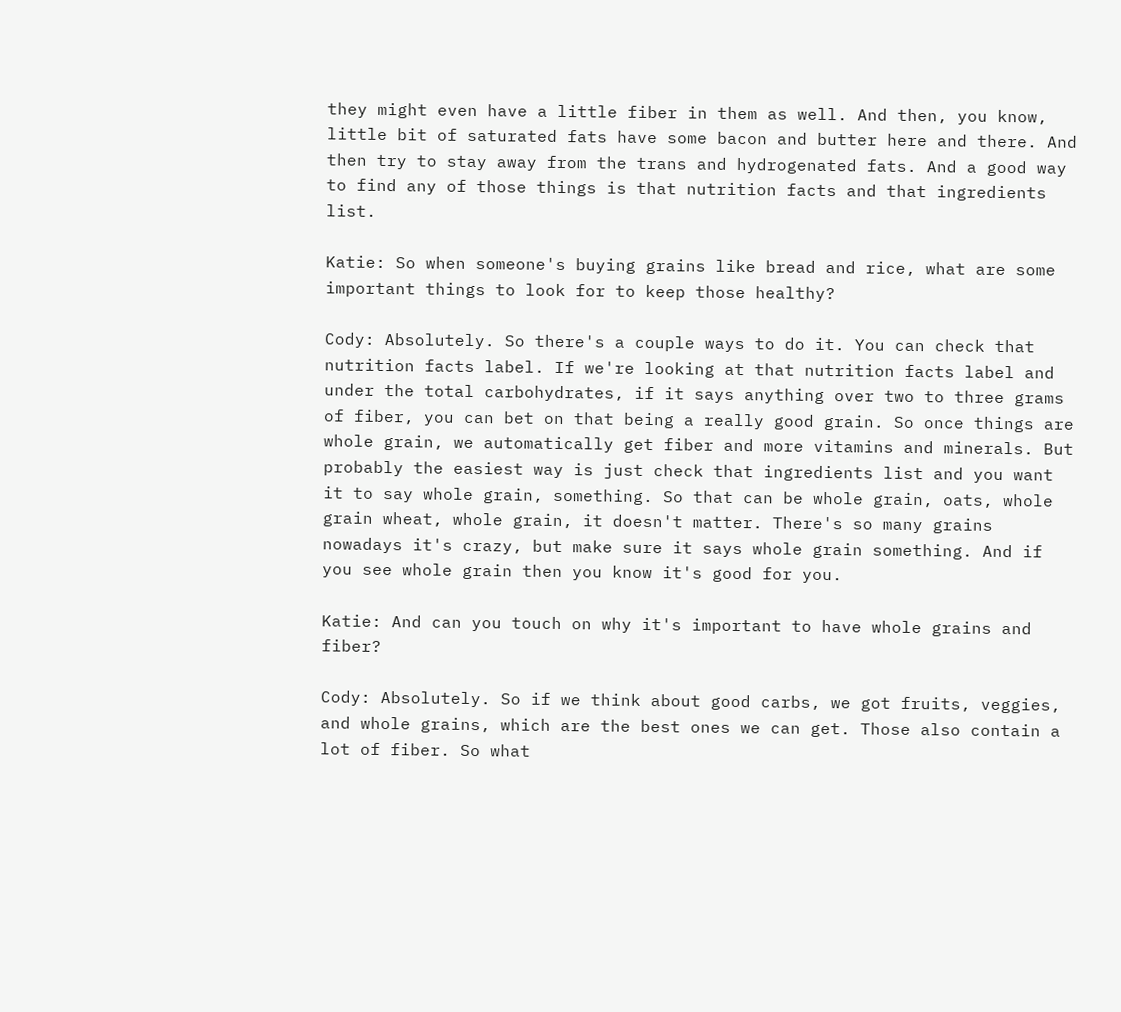they might even have a little fiber in them as well. And then, you know, little bit of saturated fats have some bacon and butter here and there. And then try to stay away from the trans and hydrogenated fats. And a good way to find any of those things is that nutrition facts and that ingredients list.

Katie: So when someone's buying grains like bread and rice, what are some important things to look for to keep those healthy?

Cody: Absolutely. So there's a couple ways to do it. You can check that nutrition facts label. If we're looking at that nutrition facts label and under the total carbohydrates, if it says anything over two to three grams of fiber, you can bet on that being a really good grain. So once things are whole grain, we automatically get fiber and more vitamins and minerals. But probably the easiest way is just check that ingredients list and you want it to say whole grain, something. So that can be whole grain, oats, whole grain wheat, whole grain, it doesn't matter. There's so many grains nowadays it's crazy, but make sure it says whole grain something. And if you see whole grain then you know it's good for you.

Katie: And can you touch on why it's important to have whole grains and fiber?

Cody: Absolutely. So if we think about good carbs, we got fruits, veggies, and whole grains, which are the best ones we can get. Those also contain a lot of fiber. So what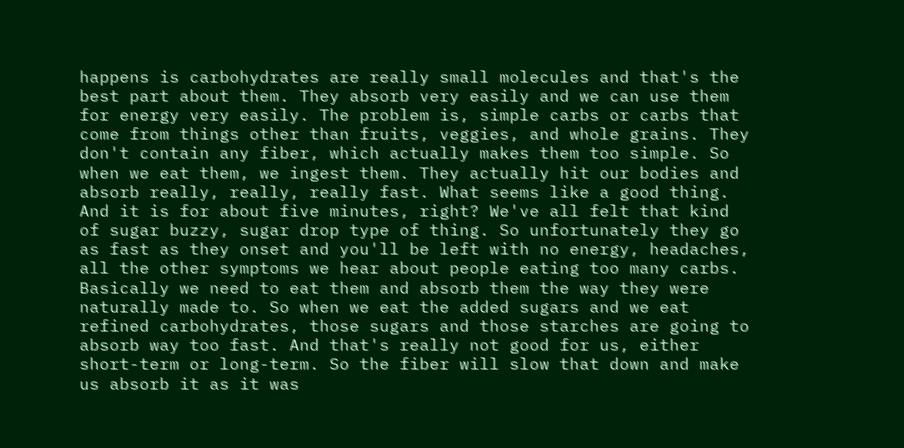happens is carbohydrates are really small molecules and that's the best part about them. They absorb very easily and we can use them for energy very easily. The problem is, simple carbs or carbs that come from things other than fruits, veggies, and whole grains. They don't contain any fiber, which actually makes them too simple. So when we eat them, we ingest them. They actually hit our bodies and absorb really, really, really fast. What seems like a good thing. And it is for about five minutes, right? We've all felt that kind of sugar buzzy, sugar drop type of thing. So unfortunately they go as fast as they onset and you'll be left with no energy, headaches, all the other symptoms we hear about people eating too many carbs. Basically we need to eat them and absorb them the way they were naturally made to. So when we eat the added sugars and we eat refined carbohydrates, those sugars and those starches are going to absorb way too fast. And that's really not good for us, either short-term or long-term. So the fiber will slow that down and make us absorb it as it was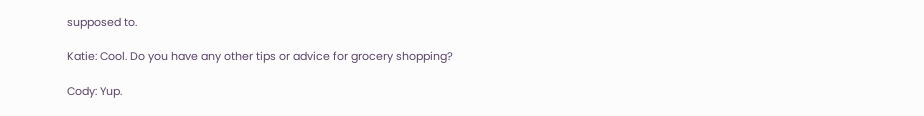supposed to.

Katie: Cool. Do you have any other tips or advice for grocery shopping?

Cody: Yup.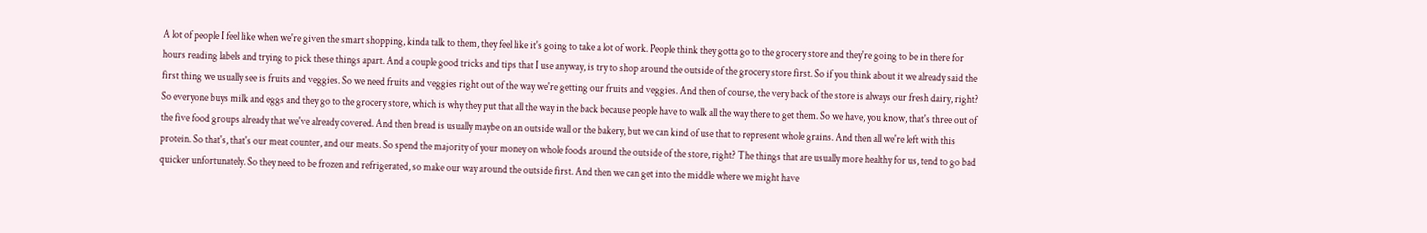A lot of people I feel like when we're given the smart shopping, kinda talk to them, they feel like it's going to take a lot of work. People think they gotta go to the grocery store and they're going to be in there for hours reading labels and trying to pick these things apart. And a couple good tricks and tips that I use anyway, is try to shop around the outside of the grocery store first. So if you think about it we already said the first thing we usually see is fruits and veggies. So we need fruits and veggies right out of the way we're getting our fruits and veggies. And then of course, the very back of the store is always our fresh dairy, right? So everyone buys milk and eggs and they go to the grocery store, which is why they put that all the way in the back because people have to walk all the way there to get them. So we have, you know, that's three out of the five food groups already that we've already covered. And then bread is usually maybe on an outside wall or the bakery, but we can kind of use that to represent whole grains. And then all we're left with this protein. So that's, that's our meat counter, and our meats. So spend the majority of your money on whole foods around the outside of the store, right? The things that are usually more healthy for us, tend to go bad quicker unfortunately. So they need to be frozen and refrigerated, so make our way around the outside first. And then we can get into the middle where we might have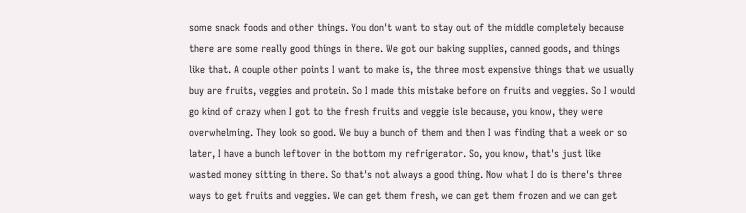some snack foods and other things. You don't want to stay out of the middle completely because there are some really good things in there. We got our baking supplies, canned goods, and things like that. A couple other points I want to make is, the three most expensive things that we usually buy are fruits, veggies and protein. So I made this mistake before on fruits and veggies. So I would go kind of crazy when I got to the fresh fruits and veggie isle because, you know, they were overwhelming. They look so good. We buy a bunch of them and then I was finding that a week or so later, I have a bunch leftover in the bottom my refrigerator. So, you know, that's just like wasted money sitting in there. So that's not always a good thing. Now what I do is there's three ways to get fruits and veggies. We can get them fresh, we can get them frozen and we can get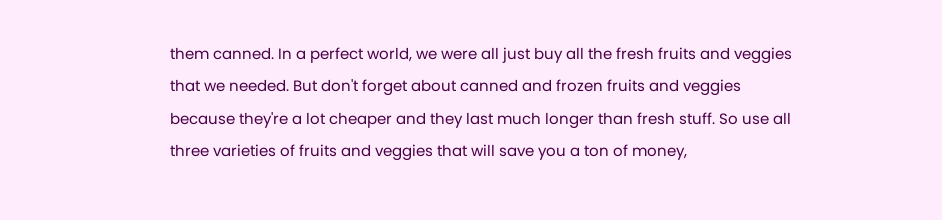them canned. In a perfect world, we were all just buy all the fresh fruits and veggies that we needed. But don't forget about canned and frozen fruits and veggies because they're a lot cheaper and they last much longer than fresh stuff. So use all three varieties of fruits and veggies that will save you a ton of money,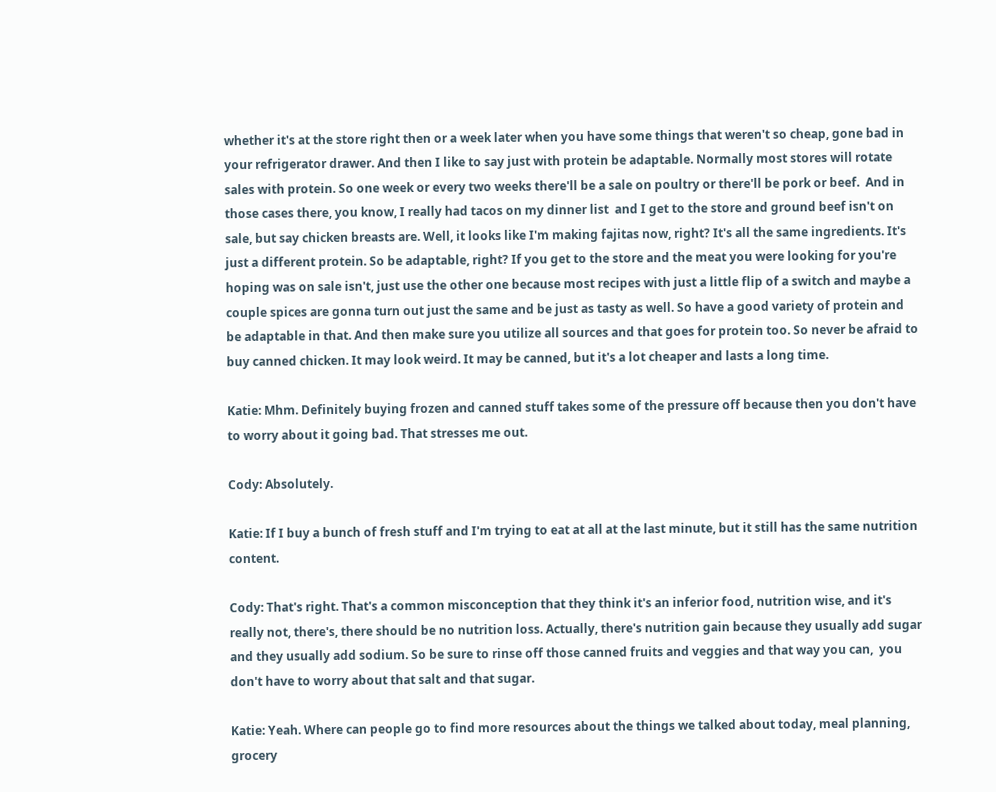whether it's at the store right then or a week later when you have some things that weren't so cheap, gone bad in your refrigerator drawer. And then I like to say just with protein be adaptable. Normally most stores will rotate sales with protein. So one week or every two weeks there'll be a sale on poultry or there'll be pork or beef.  And in those cases there, you know, I really had tacos on my dinner list  and I get to the store and ground beef isn't on sale, but say chicken breasts are. Well, it looks like I'm making fajitas now, right? It's all the same ingredients. It's just a different protein. So be adaptable, right? If you get to the store and the meat you were looking for you're hoping was on sale isn't, just use the other one because most recipes with just a little flip of a switch and maybe a couple spices are gonna turn out just the same and be just as tasty as well. So have a good variety of protein and be adaptable in that. And then make sure you utilize all sources and that goes for protein too. So never be afraid to buy canned chicken. It may look weird. It may be canned, but it's a lot cheaper and lasts a long time.

Katie: Mhm. Definitely buying frozen and canned stuff takes some of the pressure off because then you don't have to worry about it going bad. That stresses me out.

Cody: Absolutely.

Katie: If I buy a bunch of fresh stuff and I'm trying to eat at all at the last minute, but it still has the same nutrition content.

Cody: That's right. That's a common misconception that they think it's an inferior food, nutrition wise, and it's really not, there's, there should be no nutrition loss. Actually, there's nutrition gain because they usually add sugar and they usually add sodium. So be sure to rinse off those canned fruits and veggies and that way you can,  you don't have to worry about that salt and that sugar.

Katie: Yeah. Where can people go to find more resources about the things we talked about today, meal planning, grocery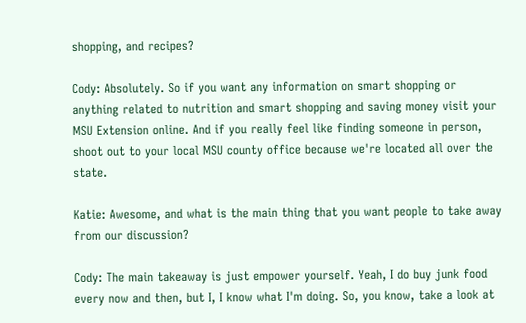shopping, and recipes?

Cody: Absolutely. So if you want any information on smart shopping or anything related to nutrition and smart shopping and saving money visit your MSU Extension online. And if you really feel like finding someone in person, shoot out to your local MSU county office because we're located all over the state.

Katie: Awesome, and what is the main thing that you want people to take away from our discussion?

Cody: The main takeaway is just empower yourself. Yeah, I do buy junk food every now and then, but I, I know what I'm doing. So, you know, take a look at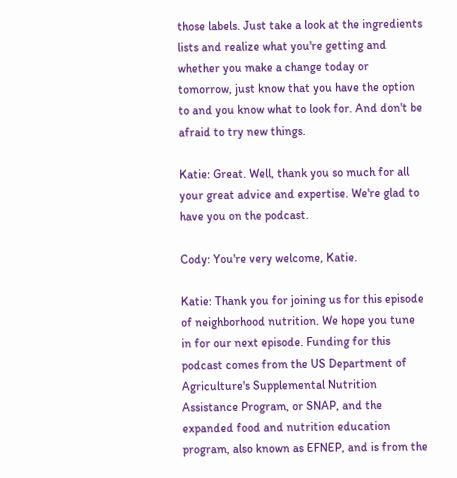those labels. Just take a look at the ingredients lists and realize what you're getting and whether you make a change today or tomorrow, just know that you have the option to and you know what to look for. And don't be afraid to try new things.

Katie: Great. Well, thank you so much for all your great advice and expertise. We're glad to have you on the podcast.

Cody: You're very welcome, Katie.

Katie: Thank you for joining us for this episode of neighborhood nutrition. We hope you tune in for our next episode. Funding for this podcast comes from the US Department of Agriculture's Supplemental Nutrition Assistance Program, or SNAP, and the expanded food and nutrition education program, also known as EFNEP, and is from the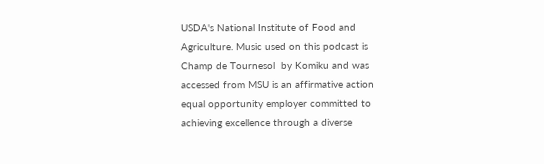USDA's National Institute of Food and Agriculture. Music used on this podcast is Champ de Tournesol  by Komiku and was accessed from MSU is an affirmative action equal opportunity employer committed to achieving excellence through a diverse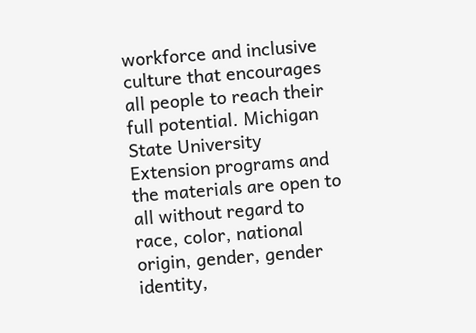workforce and inclusive culture that encourages all people to reach their full potential. Michigan State University Extension programs and the materials are open to all without regard to race, color, national origin, gender, gender identity,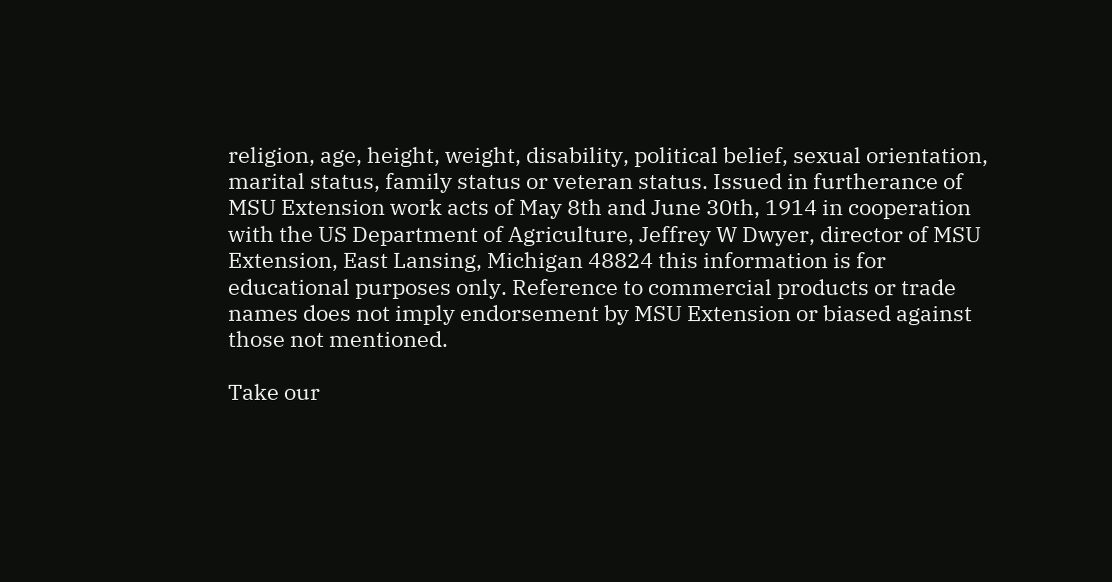religion, age, height, weight, disability, political belief, sexual orientation, marital status, family status or veteran status. Issued in furtherance of MSU Extension work acts of May 8th and June 30th, 1914 in cooperation with the US Department of Agriculture, Jeffrey W Dwyer, director of MSU Extension, East Lansing, Michigan 48824 this information is for educational purposes only. Reference to commercial products or trade names does not imply endorsement by MSU Extension or biased against those not mentioned.

Take our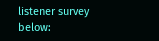listener survey below: